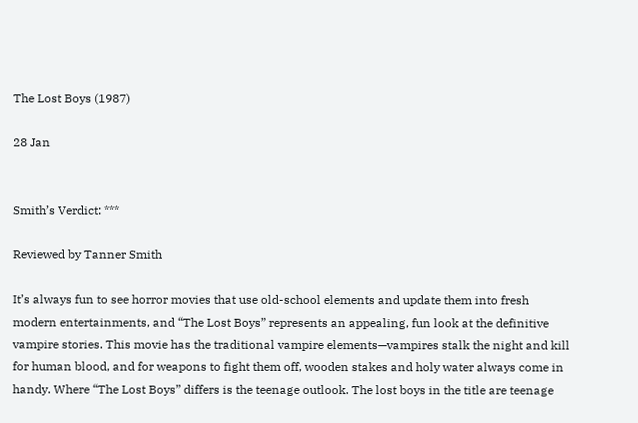The Lost Boys (1987)

28 Jan


Smith’s Verdict: ***

Reviewed by Tanner Smith

It’s always fun to see horror movies that use old-school elements and update them into fresh modern entertainments, and “The Lost Boys” represents an appealing, fun look at the definitive vampire stories. This movie has the traditional vampire elements—vampires stalk the night and kill for human blood, and for weapons to fight them off, wooden stakes and holy water always come in handy. Where “The Lost Boys” differs is the teenage outlook. The lost boys in the title are teenage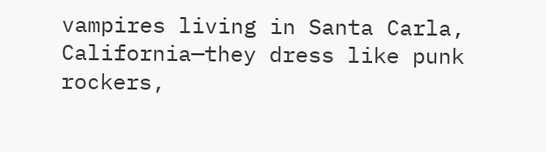vampires living in Santa Carla, California—they dress like punk rockers,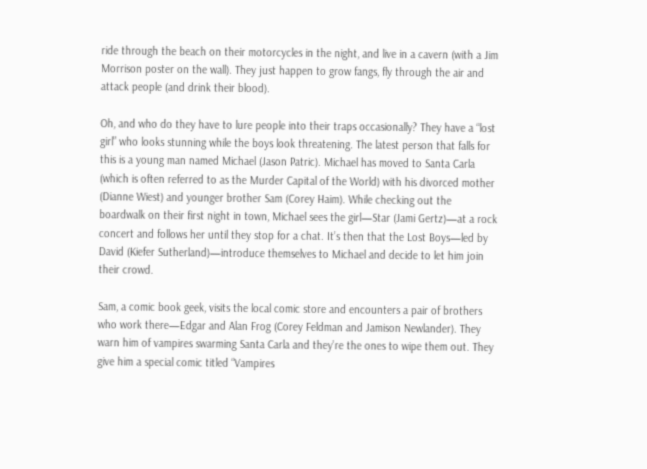ride through the beach on their motorcycles in the night, and live in a cavern (with a Jim Morrison poster on the wall). They just happen to grow fangs, fly through the air and attack people (and drink their blood).

Oh, and who do they have to lure people into their traps occasionally? They have a “lost girl” who looks stunning while the boys look threatening. The latest person that falls for this is a young man named Michael (Jason Patric). Michael has moved to Santa Carla (which is often referred to as the Murder Capital of the World) with his divorced mother (Dianne Wiest) and younger brother Sam (Corey Haim). While checking out the boardwalk on their first night in town, Michael sees the girl—Star (Jami Gertz)—at a rock concert and follows her until they stop for a chat. It’s then that the Lost Boys—led by David (Kiefer Sutherland)—introduce themselves to Michael and decide to let him join their crowd.

Sam, a comic book geek, visits the local comic store and encounters a pair of brothers who work there—Edgar and Alan Frog (Corey Feldman and Jamison Newlander). They warn him of vampires swarming Santa Carla and they’re the ones to wipe them out. They give him a special comic titled “Vampires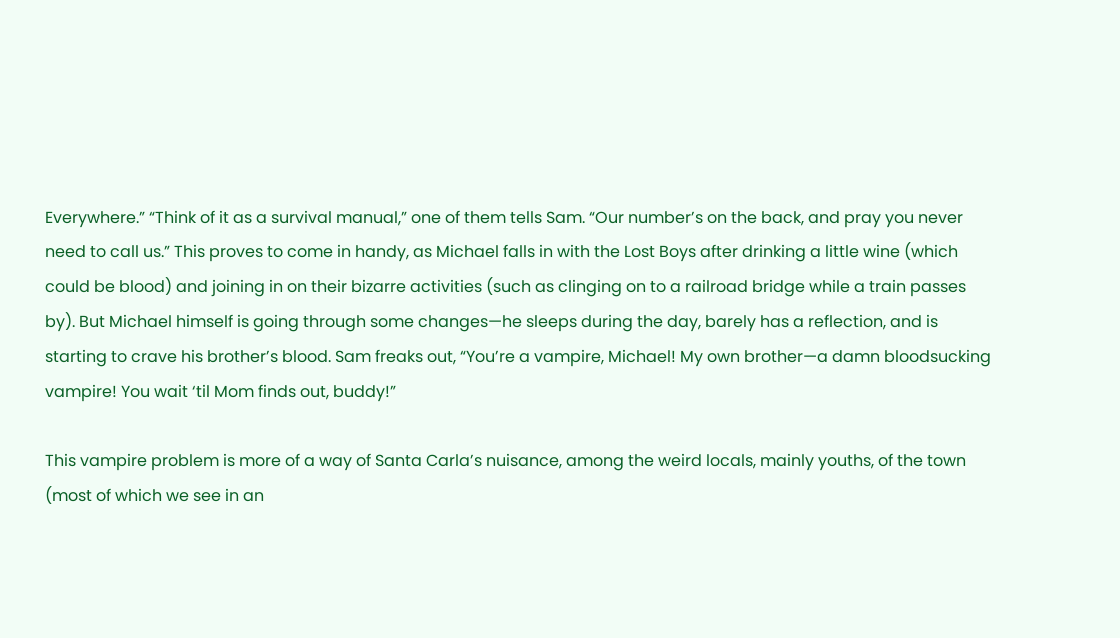Everywhere.” “Think of it as a survival manual,” one of them tells Sam. “Our number’s on the back, and pray you never need to call us.” This proves to come in handy, as Michael falls in with the Lost Boys after drinking a little wine (which could be blood) and joining in on their bizarre activities (such as clinging on to a railroad bridge while a train passes by). But Michael himself is going through some changes—he sleeps during the day, barely has a reflection, and is starting to crave his brother’s blood. Sam freaks out, “You’re a vampire, Michael! My own brother—a damn bloodsucking vampire! You wait ‘til Mom finds out, buddy!”

This vampire problem is more of a way of Santa Carla’s nuisance, among the weird locals, mainly youths, of the town (most of which we see in an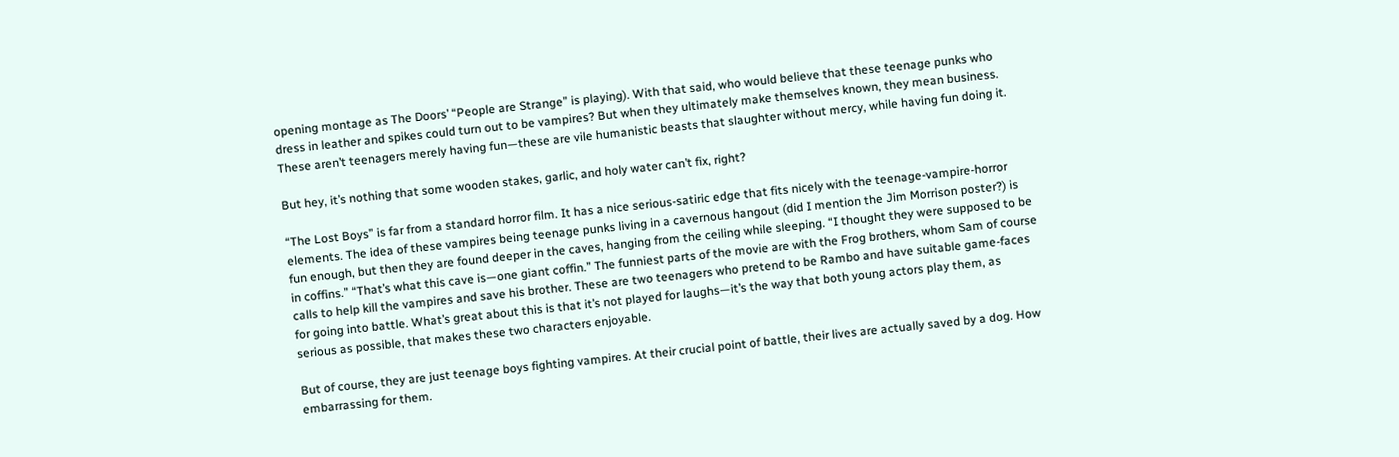opening montage as The Doors’ “People are Strange” is playing). With that said, who would believe that these teenage punks who dress in leather and spikes could turn out to be vampires? But when they ultimately make themselves known, they mean business. These aren’t teenagers merely having fun—these are vile humanistic beasts that slaughter without mercy, while having fun doing it.

But hey, it’s nothing that some wooden stakes, garlic, and holy water can’t fix, right?

“The Lost Boys” is far from a standard horror film. It has a nice serious-satiric edge that fits nicely with the teenage-vampire-horror elements. The idea of these vampires being teenage punks living in a cavernous hangout (did I mention the Jim Morrison poster?) is fun enough, but then they are found deeper in the caves, hanging from the ceiling while sleeping. “I thought they were supposed to be in coffins.” “That’s what this cave is—one giant coffin.” The funniest parts of the movie are with the Frog brothers, whom Sam of course calls to help kill the vampires and save his brother. These are two teenagers who pretend to be Rambo and have suitable game-faces for going into battle. What’s great about this is that it’s not played for laughs—it’s the way that both young actors play them, as serious as possible, that makes these two characters enjoyable.

But of course, they are just teenage boys fighting vampires. At their crucial point of battle, their lives are actually saved by a dog. How embarrassing for them.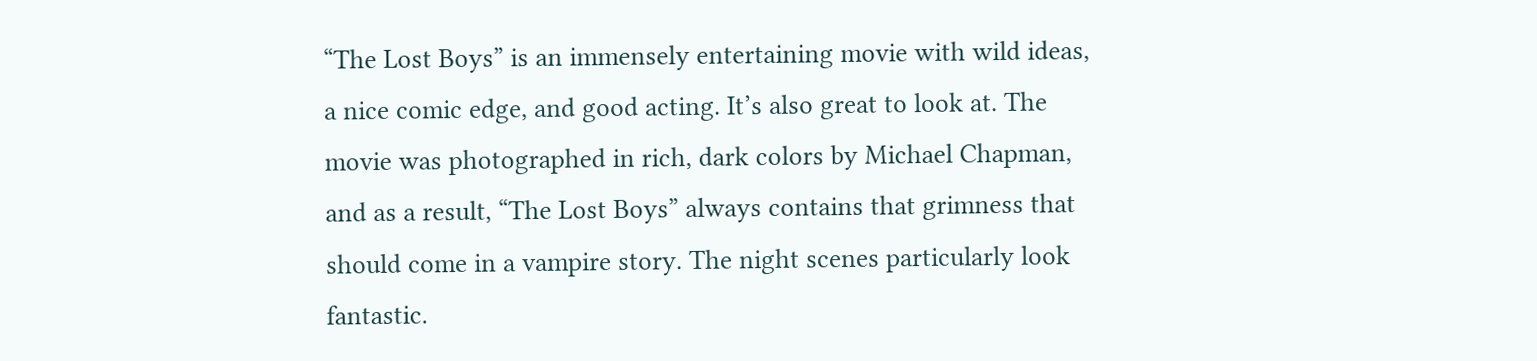“The Lost Boys” is an immensely entertaining movie with wild ideas, a nice comic edge, and good acting. It’s also great to look at. The movie was photographed in rich, dark colors by Michael Chapman, and as a result, “The Lost Boys” always contains that grimness that should come in a vampire story. The night scenes particularly look fantastic.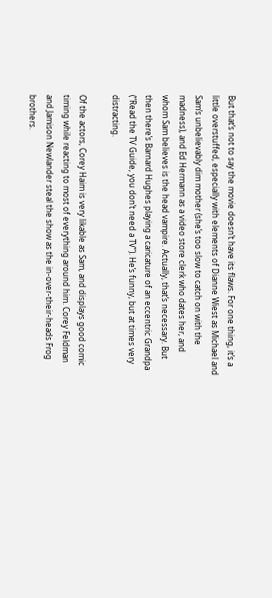But that’s not to say the movie doesn’t have its flaws. For one thing, it’s a little overstuffed, especially with elements of Dianne Wiest as Michael and Sam’s unbelievably dim mother (she’s too slow to catch on with the madness), and Ed Hermann as a video store clerk who dates her, and whom Sam believes is the head vampire. Actually, that’s necessary. But then there’s Barnard Hughes playing a caricature of an eccentric Grandpa (“Read the TV Guide, you don’t need a TV”). He’s funny, but at times very distracting.

Of the actors, Corey Haim is very likable as Sam, and displays good comic timing while reacting to most of everything around him. Corey Feldman and Jamison Newlander steal the show as the in-over-their-heads Frog brothers.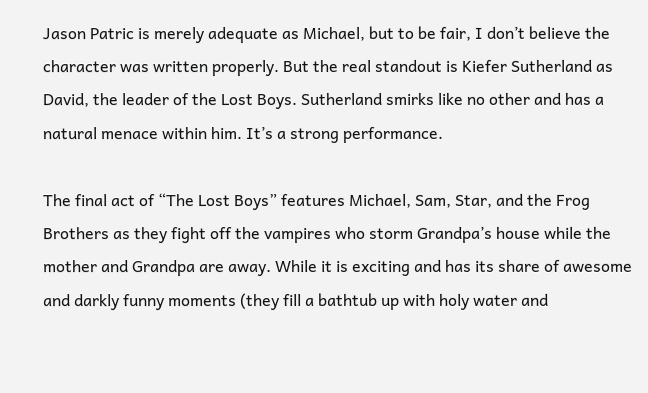Jason Patric is merely adequate as Michael, but to be fair, I don’t believe the character was written properly. But the real standout is Kiefer Sutherland as David, the leader of the Lost Boys. Sutherland smirks like no other and has a natural menace within him. It’s a strong performance.

The final act of “The Lost Boys” features Michael, Sam, Star, and the Frog Brothers as they fight off the vampires who storm Grandpa’s house while the mother and Grandpa are away. While it is exciting and has its share of awesome and darkly funny moments (they fill a bathtub up with holy water and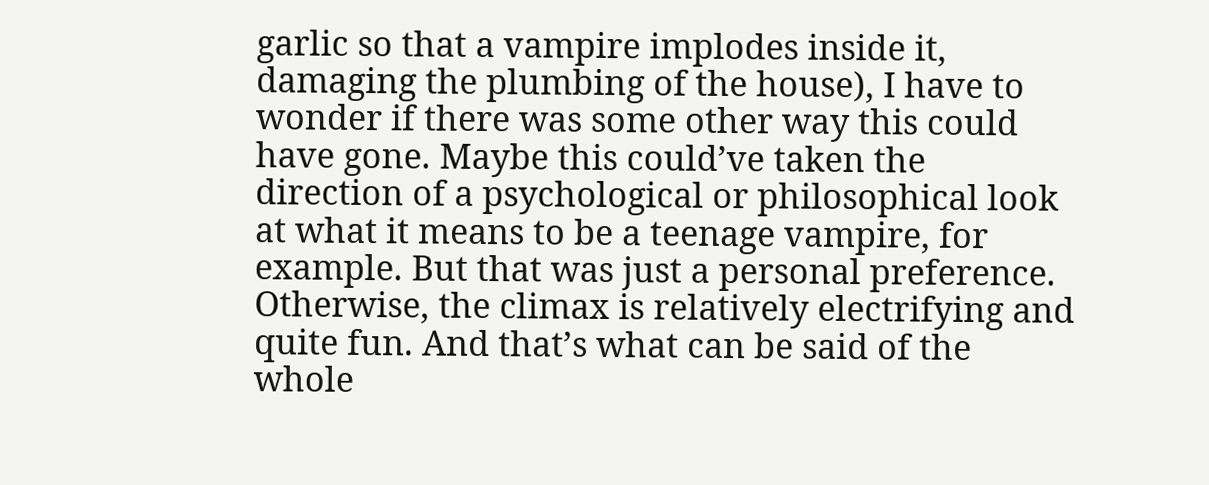garlic so that a vampire implodes inside it, damaging the plumbing of the house), I have to wonder if there was some other way this could have gone. Maybe this could’ve taken the direction of a psychological or philosophical look at what it means to be a teenage vampire, for example. But that was just a personal preference. Otherwise, the climax is relatively electrifying and quite fun. And that’s what can be said of the whole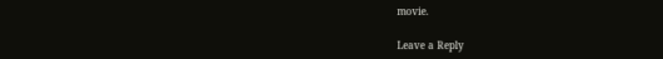movie.

Leave a Reply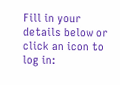Fill in your details below or click an icon to log in: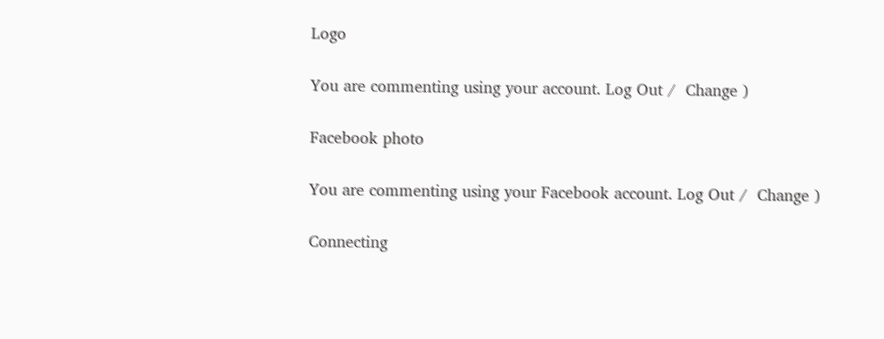Logo

You are commenting using your account. Log Out /  Change )

Facebook photo

You are commenting using your Facebook account. Log Out /  Change )

Connecting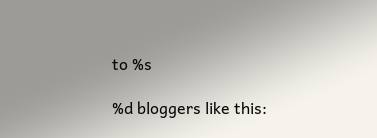to %s

%d bloggers like this: